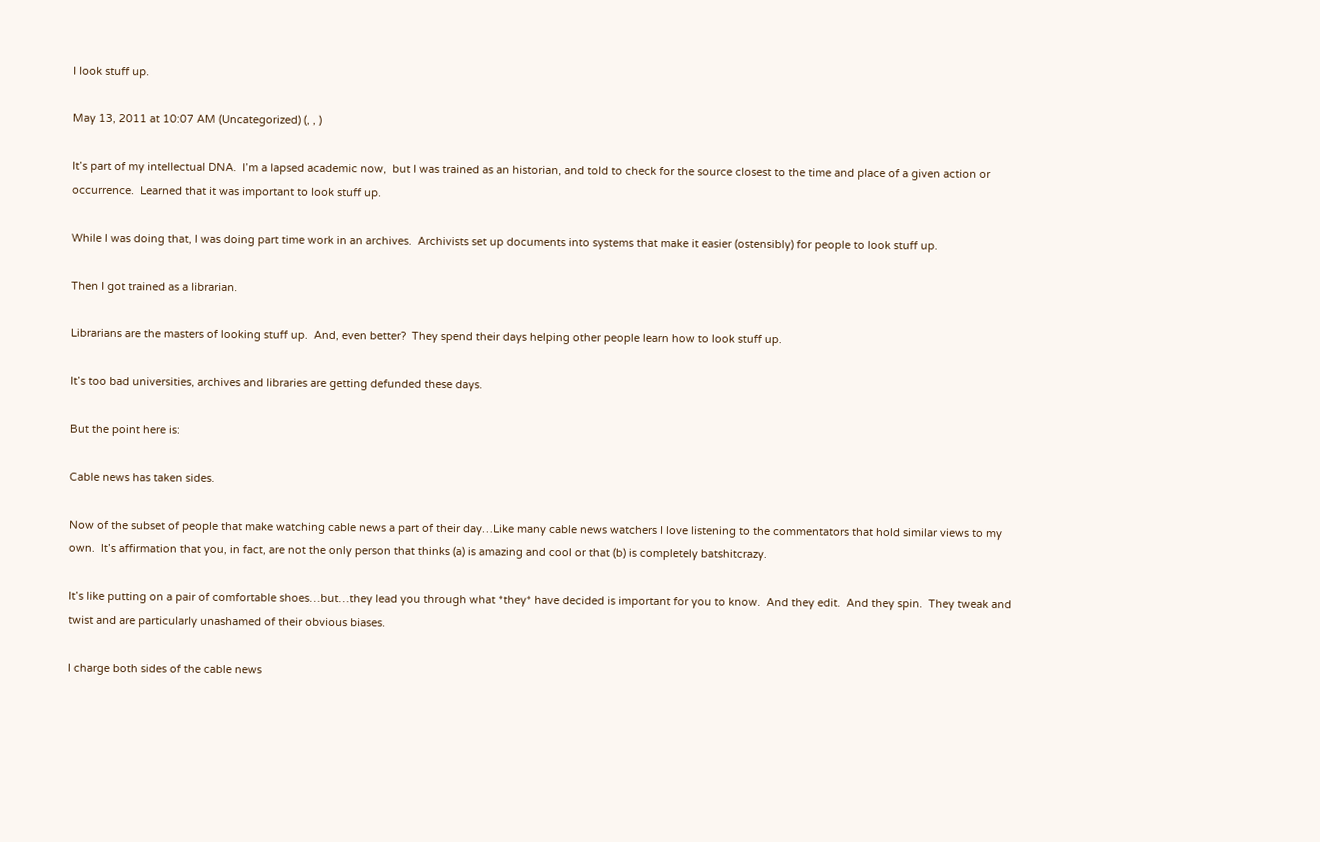I look stuff up.

May 13, 2011 at 10:07 AM (Uncategorized) (, , )

It’s part of my intellectual DNA.  I’m a lapsed academic now,  but I was trained as an historian, and told to check for the source closest to the time and place of a given action or occurrence.  Learned that it was important to look stuff up.

While I was doing that, I was doing part time work in an archives.  Archivists set up documents into systems that make it easier (ostensibly) for people to look stuff up.

Then I got trained as a librarian.

Librarians are the masters of looking stuff up.  And, even better?  They spend their days helping other people learn how to look stuff up.

It’s too bad universities, archives and libraries are getting defunded these days.

But the point here is:

Cable news has taken sides.

Now of the subset of people that make watching cable news a part of their day…Like many cable news watchers I love listening to the commentators that hold similar views to my own.  It’s affirmation that you, in fact, are not the only person that thinks (a) is amazing and cool or that (b) is completely batshitcrazy.

It’s like putting on a pair of comfortable shoes…but…they lead you through what *they* have decided is important for you to know.  And they edit.  And they spin.  They tweak and twist and are particularly unashamed of their obvious biases.

I charge both sides of the cable news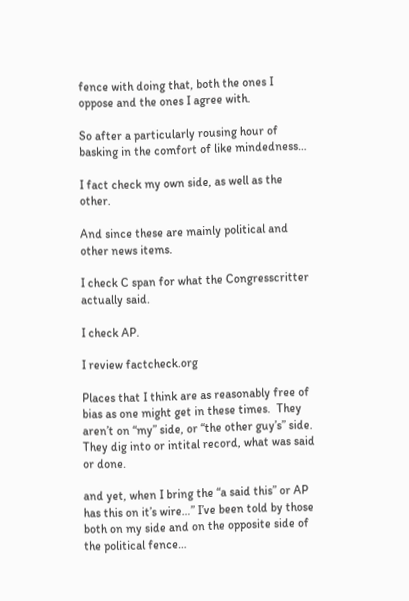fence with doing that, both the ones I oppose and the ones I agree with.

So after a particularly rousing hour of basking in the comfort of like mindedness…

I fact check my own side, as well as the other.

And since these are mainly political and other news items.

I check C span for what the Congresscritter actually said.

I check AP.

I review factcheck.org

Places that I think are as reasonably free of bias as one might get in these times.  They aren’t on “my” side, or “the other guy’s” side.  They dig into or intital record, what was said or done.

and yet, when I bring the “a said this” or AP has this on it’s wire…” I’ve been told by those both on my side and on the opposite side of the political fence…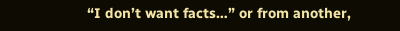“I don’t want facts…” or from another,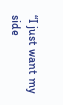“I just want my side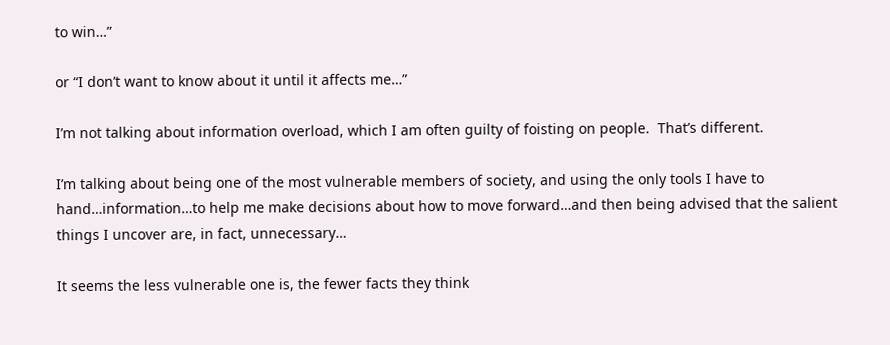to win…”

or “I don’t want to know about it until it affects me…”

I’m not talking about information overload, which I am often guilty of foisting on people.  That’s different.

I’m talking about being one of the most vulnerable members of society, and using the only tools I have to hand…information…to help me make decisions about how to move forward…and then being advised that the salient things I uncover are, in fact, unnecessary…

It seems the less vulnerable one is, the fewer facts they think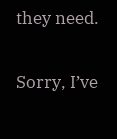they need.

Sorry, I’ve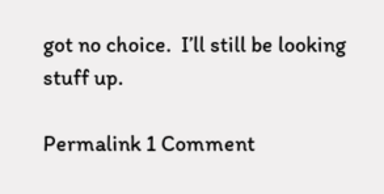got no choice.  I’ll still be looking stuff up.

Permalink 1 Comment